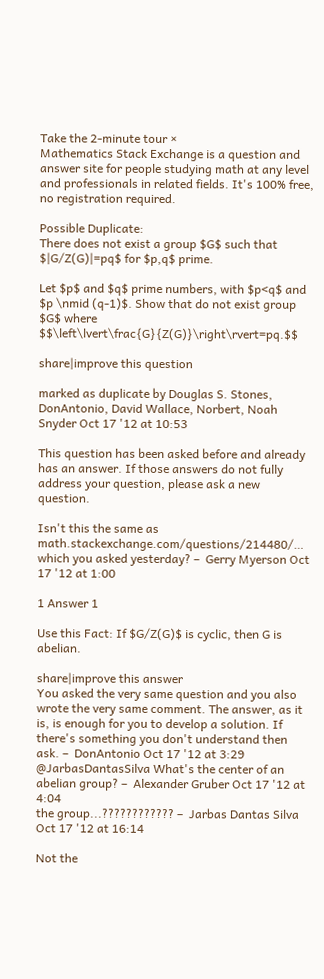Take the 2-minute tour ×
Mathematics Stack Exchange is a question and answer site for people studying math at any level and professionals in related fields. It's 100% free, no registration required.

Possible Duplicate:
There does not exist a group $G$ such that $|G/Z(G)|=pq$ for $p,q$ prime.

Let $p$ and $q$ prime numbers, with $p<q$ and $p \nmid (q-1)$. Show that do not exist group $G$ where $$\left\lvert\frac{G}{Z(G)}\right\rvert=pq.$$

share|improve this question

marked as duplicate by Douglas S. Stones, DonAntonio, David Wallace, Norbert, Noah Snyder Oct 17 '12 at 10:53

This question has been asked before and already has an answer. If those answers do not fully address your question, please ask a new question.

Isn't this the same as math.stackexchange.com/questions/214480/… which you asked yesterday? –  Gerry Myerson Oct 17 '12 at 1:00

1 Answer 1

Use this Fact: If $G/Z(G)$ is cyclic, then G is abelian.

share|improve this answer
You asked the very same question and you also wrote the very same comment. The answer, as it is, is enough for you to develop a solution. If there's something you don't understand then ask. –  DonAntonio Oct 17 '12 at 3:29
@JarbasDantasSilva What's the center of an abelian group? –  Alexander Gruber Oct 17 '12 at 4:04
the group...???????????? –  Jarbas Dantas Silva Oct 17 '12 at 16:14

Not the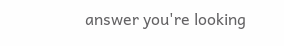answer you're looking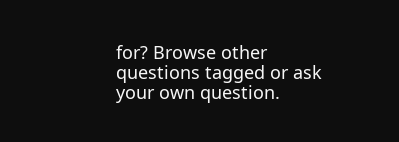for? Browse other questions tagged or ask your own question.